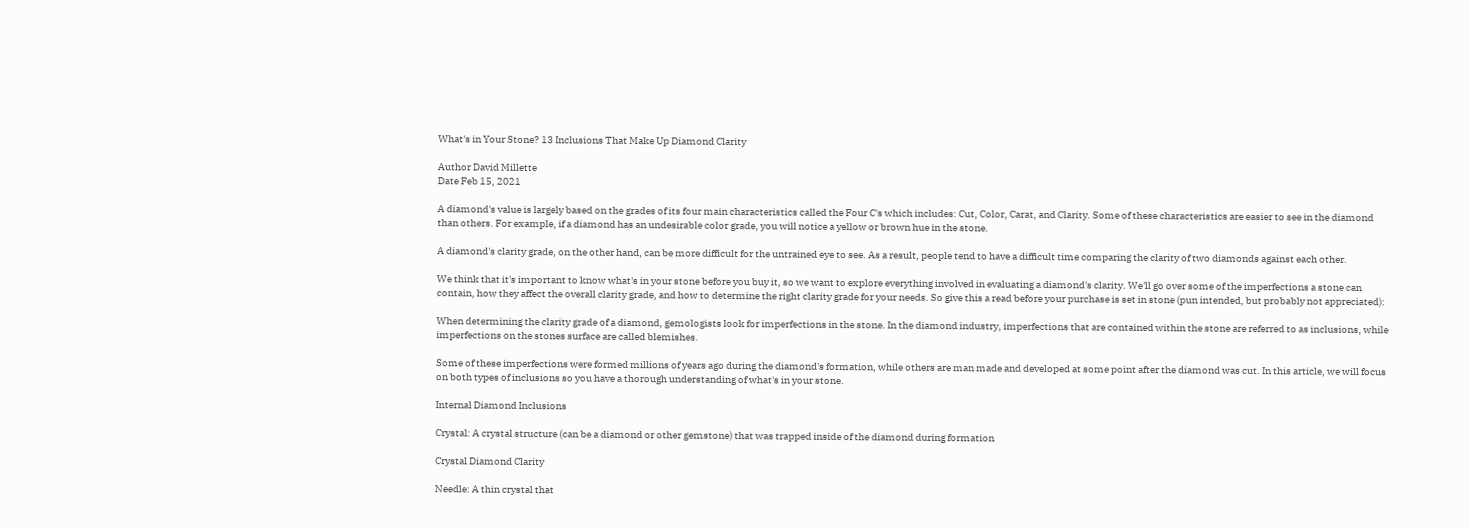What's in Your Stone? 13 Inclusions That Make Up Diamond Clarity

Author David Millette
Date Feb 15, 2021

A diamond's value is largely based on the grades of its four main characteristics called the Four C's which includes: Cut, Color, Carat, and Clarity. Some of these characteristics are easier to see in the diamond than others. For example, if a diamond has an undesirable color grade, you will notice a yellow or brown hue in the stone.

A diamond's clarity grade, on the other hand, can be more difficult for the untrained eye to see. As a result, people tend to have a difficult time comparing the clarity of two diamonds against each other.

We think that it's important to know what's in your stone before you buy it, so we want to explore everything involved in evaluating a diamond's clarity. We'll go over some of the imperfections a stone can contain, how they affect the overall clarity grade, and how to determine the right clarity grade for your needs. So give this a read before your purchase is set in stone (pun intended, but probably not appreciated):

When determining the clarity grade of a diamond, gemologists look for imperfections in the stone. In the diamond industry, imperfections that are contained within the stone are referred to as inclusions, while imperfections on the stones surface are called blemishes.

Some of these imperfections were formed millions of years ago during the diamond's formation, while others are man made and developed at some point after the diamond was cut. In this article, we will focus on both types of inclusions so you have a thorough understanding of what's in your stone.

Internal Diamond Inclusions

Crystal: A crystal structure (can be a diamond or other gemstone) that was trapped inside of the diamond during formation

Crystal Diamond Clarity

Needle: A thin crystal that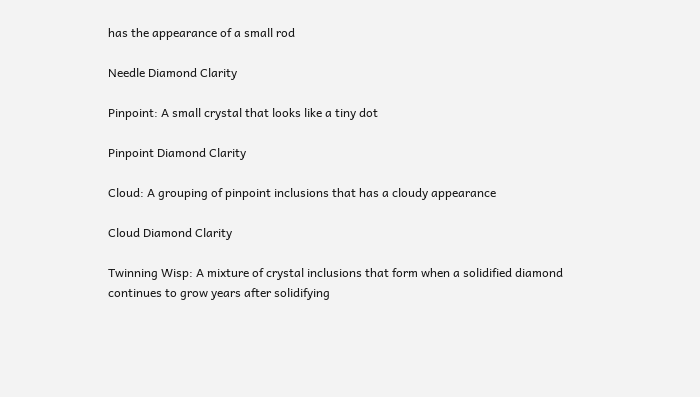has the appearance of a small rod

Needle Diamond Clarity

Pinpoint: A small crystal that looks like a tiny dot

Pinpoint Diamond Clarity

Cloud: A grouping of pinpoint inclusions that has a cloudy appearance

Cloud Diamond Clarity

Twinning Wisp: A mixture of crystal inclusions that form when a solidified diamond continues to grow years after solidifying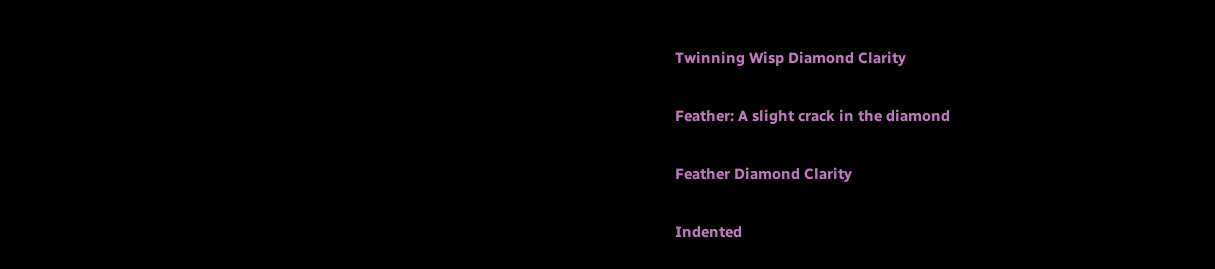Twinning Wisp Diamond Clarity

Feather: A slight crack in the diamond

Feather Diamond Clarity

Indented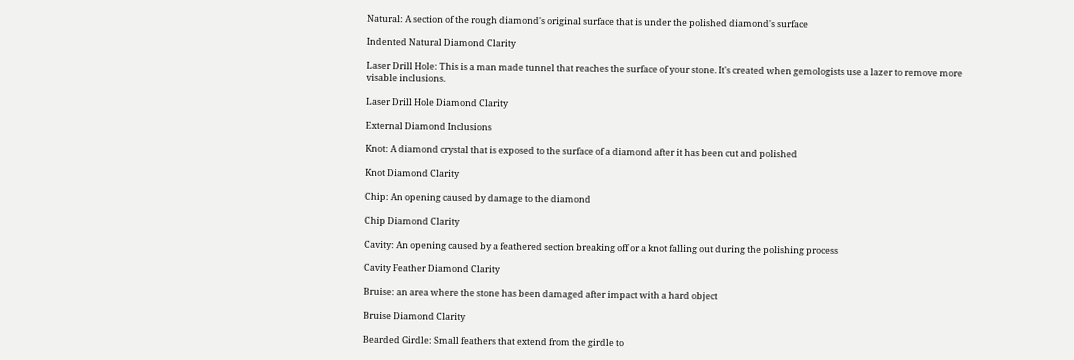Natural: A section of the rough diamond's original surface that is under the polished diamond's surface

Indented Natural Diamond Clarity

Laser Drill Hole: This is a man made tunnel that reaches the surface of your stone. It's created when gemologists use a lazer to remove more visable inclusions.

Laser Drill Hole Diamond Clarity

External Diamond Inclusions

Knot: A diamond crystal that is exposed to the surface of a diamond after it has been cut and polished

Knot Diamond Clarity

Chip: An opening caused by damage to the diamond

Chip Diamond Clarity

Cavity: An opening caused by a feathered section breaking off or a knot falling out during the polishing process

Cavity Feather Diamond Clarity

Bruise: an area where the stone has been damaged after impact with a hard object

Bruise Diamond Clarity

Bearded Girdle: Small feathers that extend from the girdle to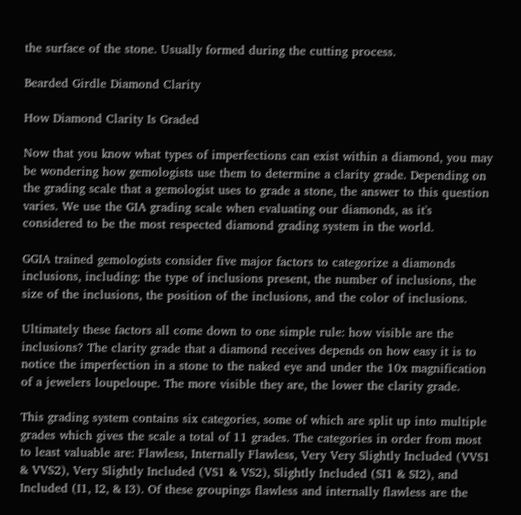the surface of the stone. Usually formed during the cutting process.

Bearded Girdle Diamond Clarity

How Diamond Clarity Is Graded

Now that you know what types of imperfections can exist within a diamond, you may be wondering how gemologists use them to determine a clarity grade. Depending on the grading scale that a gemologist uses to grade a stone, the answer to this question varies. We use the GIA grading scale when evaluating our diamonds, as it's considered to be the most respected diamond grading system in the world.

GGIA trained gemologists consider five major factors to categorize a diamonds inclusions, including: the type of inclusions present, the number of inclusions, the size of the inclusions, the position of the inclusions, and the color of inclusions.

Ultimately these factors all come down to one simple rule: how visible are the inclusions? The clarity grade that a diamond receives depends on how easy it is to notice the imperfection in a stone to the naked eye and under the 10x magnification of a jewelers loupeloupe. The more visible they are, the lower the clarity grade.

This grading system contains six categories, some of which are split up into multiple grades which gives the scale a total of 11 grades. The categories in order from most to least valuable are: Flawless, Internally Flawless, Very Very Slightly Included (VVS1 & VVS2), Very Slightly Included (VS1 & VS2), Slightly Included (SI1 & SI2), and Included (I1, I2, & I3). Of these groupings flawless and internally flawless are the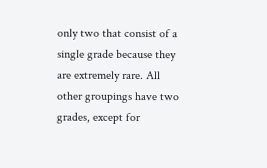only two that consist of a single grade because they are extremely rare. All other groupings have two grades, except for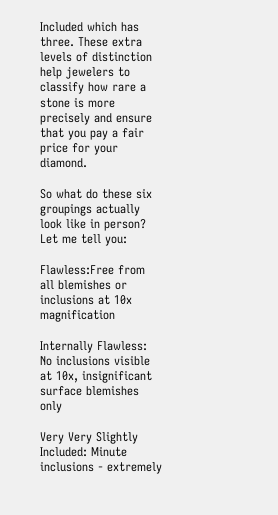Included which has three. These extra levels of distinction help jewelers to classify how rare a stone is more precisely and ensure that you pay a fair price for your diamond.

So what do these six groupings actually look like in person? Let me tell you:

Flawless:Free from all blemishes or inclusions at 10x magnification

Internally Flawless: No inclusions visible at 10x, insignificant surface blemishes only

Very Very Slightly Included: Minute inclusions - extremely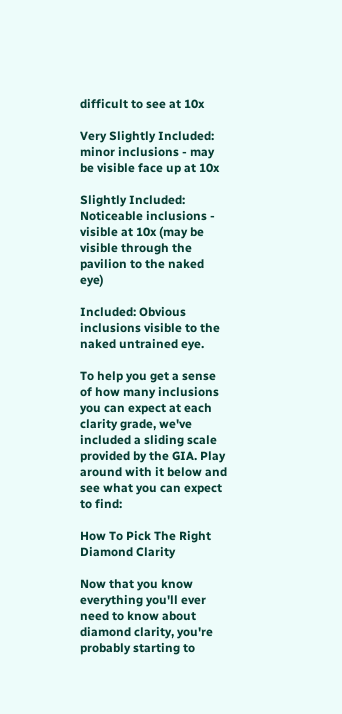difficult to see at 10x

Very Slightly Included: minor inclusions - may be visible face up at 10x

Slightly Included: Noticeable inclusions - visible at 10x (may be visible through the pavilion to the naked eye)

Included: Obvious inclusions visible to the naked untrained eye.

To help you get a sense of how many inclusions you can expect at each clarity grade, we've included a sliding scale provided by the GIA. Play around with it below and see what you can expect to find:

How To Pick The Right Diamond Clarity

Now that you know everything you'll ever need to know about diamond clarity, you're probably starting to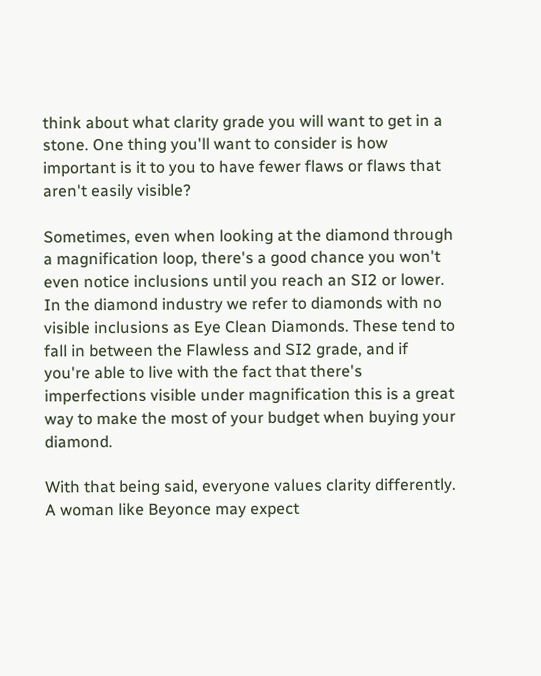think about what clarity grade you will want to get in a stone. One thing you'll want to consider is how important is it to you to have fewer flaws or flaws that aren't easily visible?

Sometimes, even when looking at the diamond through a magnification loop, there's a good chance you won't even notice inclusions until you reach an SI2 or lower. In the diamond industry we refer to diamonds with no visible inclusions as Eye Clean Diamonds. These tend to fall in between the Flawless and SI2 grade, and if you're able to live with the fact that there's imperfections visible under magnification this is a great way to make the most of your budget when buying your diamond.

With that being said, everyone values clarity differently. A woman like Beyonce may expect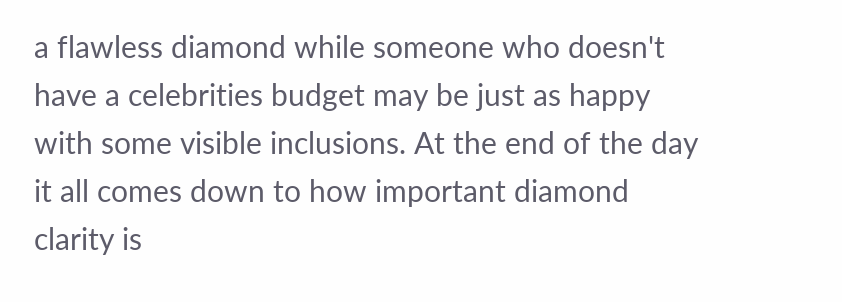a flawless diamond while someone who doesn't have a celebrities budget may be just as happy with some visible inclusions. At the end of the day it all comes down to how important diamond clarity is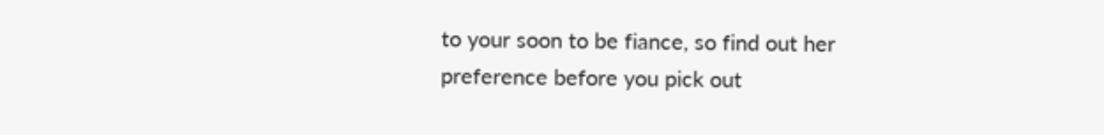to your soon to be fiance, so find out her preference before you pick out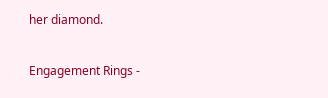her diamond.

Engagement Rings -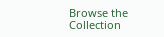Browse the Collection